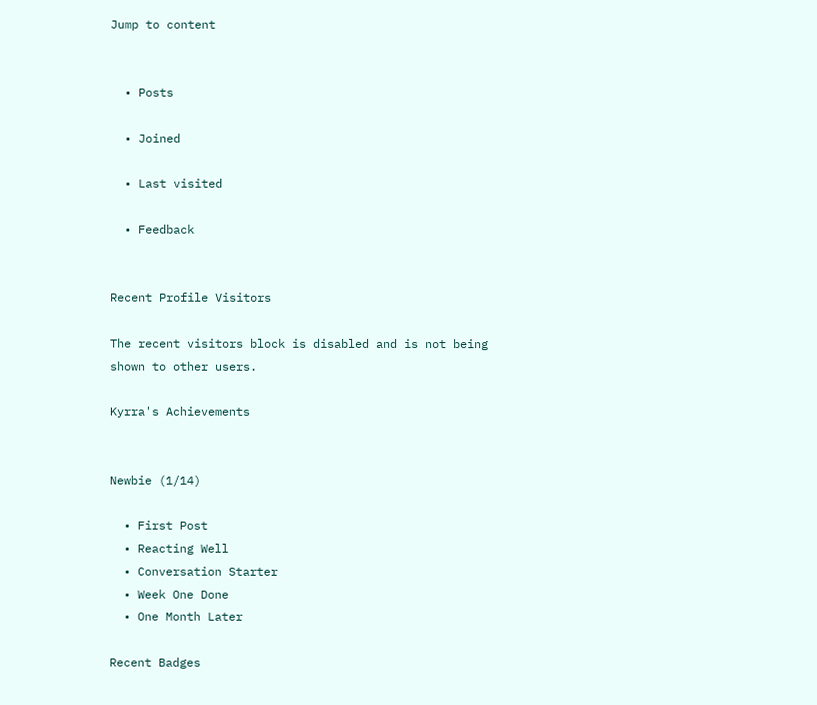Jump to content


  • Posts

  • Joined

  • Last visited

  • Feedback


Recent Profile Visitors

The recent visitors block is disabled and is not being shown to other users.

Kyrra's Achievements


Newbie (1/14)

  • First Post
  • Reacting Well
  • Conversation Starter
  • Week One Done
  • One Month Later

Recent Badges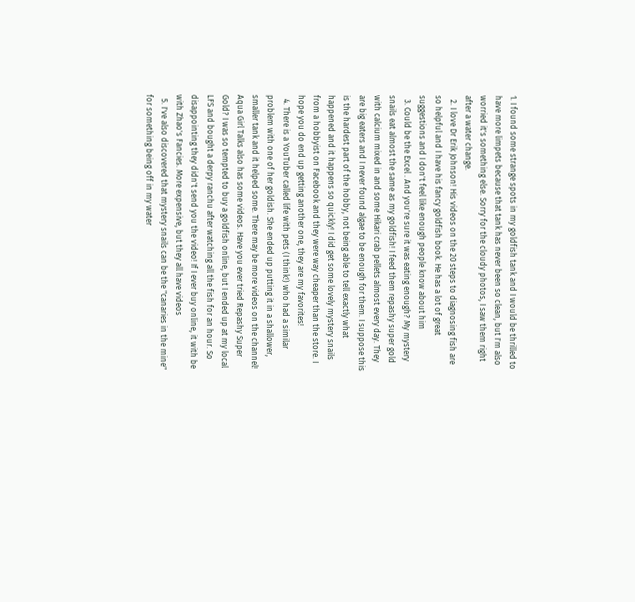1. I found some strange spots in my goldfish tank and I would be thrilled to have more limpets because that tank has never been so clean, but I'm also worried it's something else. Sorry for the cloudy photos, I saw them right after a water change.
  2. I love Dr Erik Johnson! His videos on the 20 steps to diagnosing fish are so helpful and I have his fancy goldfish book. He has a lot of great suggestions and I don't feel like enough people know about him
  3. Could be the Excel . And you're sure it was eating enough? My mystery snails eat almost the same as my goldfish! I feed them repashy super gold with calcium mixed in and some Hikari crab pellets almost every day. They are big eaters and I never found algae to be enough for them. I suppose this is the hardest part of the hobby, not being able to tell exactly what happened and it happens so quickly! I did get some lovely mystery snails from a hobbyist on Facebook and they were way cheaper than the store. I hope you do end up getting another one, they are my favorites!
  4. There is a YouTuber called life with pets (I think!) who had a similar problem with one of her goldish. She ended up putting it in a shallower, smaller tank and it helped some. There may be more videos on the channel! Aqua Girl Talks also has some videos. Have you ever tried Repashy Super Gold? I was so tempted to buy a goldfish online, but I ended up at my local LFS and bought a derpy ranchu after watching all the fish for an hour. So disappointing they didn't send you the video! If I ever buy online, it with be with Zhao's Fancies. More expensive, but they all have videos
  5. I've also discovered that mystery snails can be the "canaries in the mine" for something being off in my water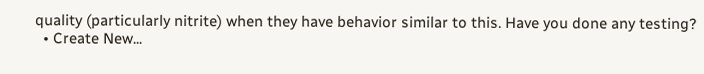quality (particularly nitrite) when they have behavior similar to this. Have you done any testing?
  • Create New...